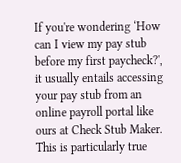If you're wondering ‘How can I view my pay stub before my first paycheck?', it usually entails accessing your pay stub from an online payroll portal like ours at Check Stub Maker. This is particularly true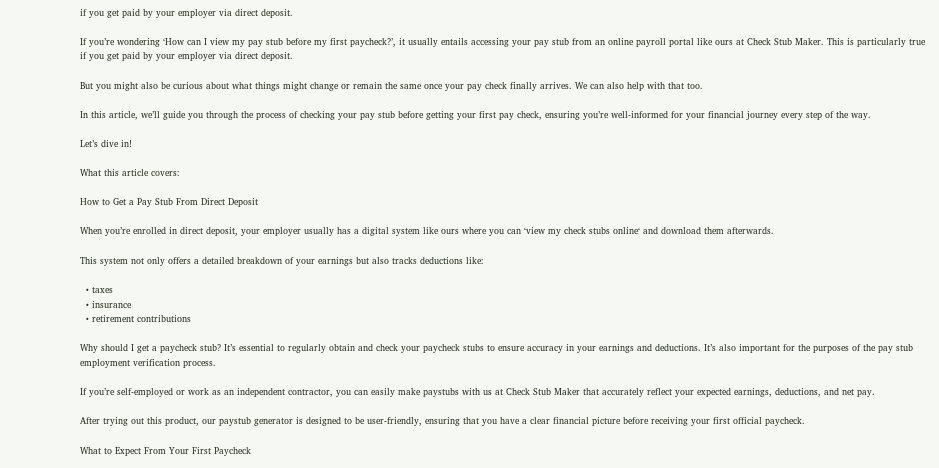if you get paid by your employer via direct deposit.

If you’re wondering ‘How can I view my pay stub before my first paycheck?’, it usually entails accessing your pay stub from an online payroll portal like ours at Check Stub Maker. This is particularly true if you get paid by your employer via direct deposit.

But you might also be curious about what things might change or remain the same once your pay check finally arrives. We can also help with that too.

In this article, we’ll guide you through the process of checking your pay stub before getting your first pay check, ensuring you’re well-informed for your financial journey every step of the way.

Let’s dive in!

What this article covers:

How to Get a Pay Stub From Direct Deposit

When you’re enrolled in direct deposit, your employer usually has a digital system like ours where you can ‘view my check stubs online‘ and download them afterwards.

This system not only offers a detailed breakdown of your earnings but also tracks deductions like:

  • taxes
  • insurance
  • retirement contributions

Why should I get a paycheck stub? It’s essential to regularly obtain and check your paycheck stubs to ensure accuracy in your earnings and deductions. It’s also important for the purposes of the pay stub employment verification process.

If you’re self-employed or work as an independent contractor, you can easily make paystubs with us at Check Stub Maker that accurately reflect your expected earnings, deductions, and net pay.

After trying out this product, our paystub generator is designed to be user-friendly, ensuring that you have a clear financial picture before receiving your first official paycheck.

What to Expect From Your First Paycheck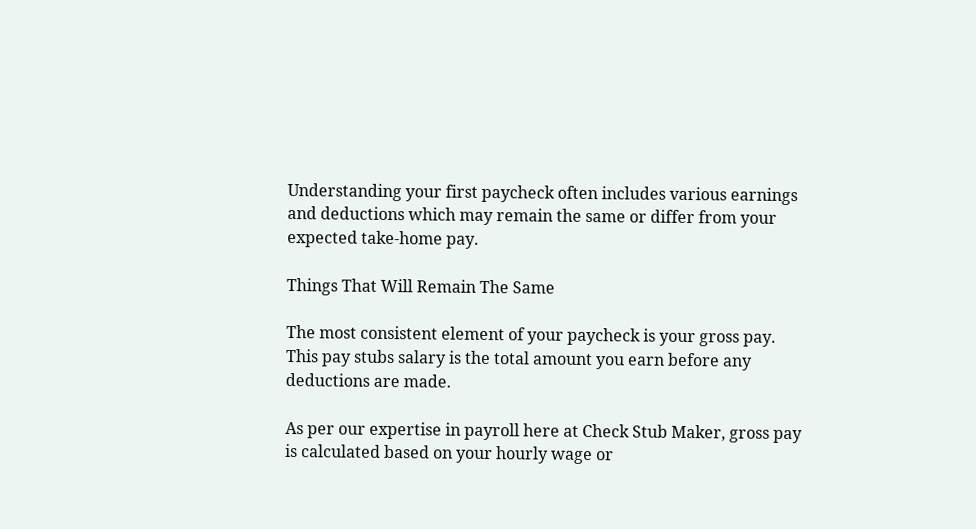Understanding your first paycheck often includes various earnings and deductions which may remain the same or differ from your expected take-home pay.

Things That Will Remain The Same

The most consistent element of your paycheck is your gross pay. This pay stubs salary is the total amount you earn before any deductions are made.

As per our expertise in payroll here at Check Stub Maker, gross pay is calculated based on your hourly wage or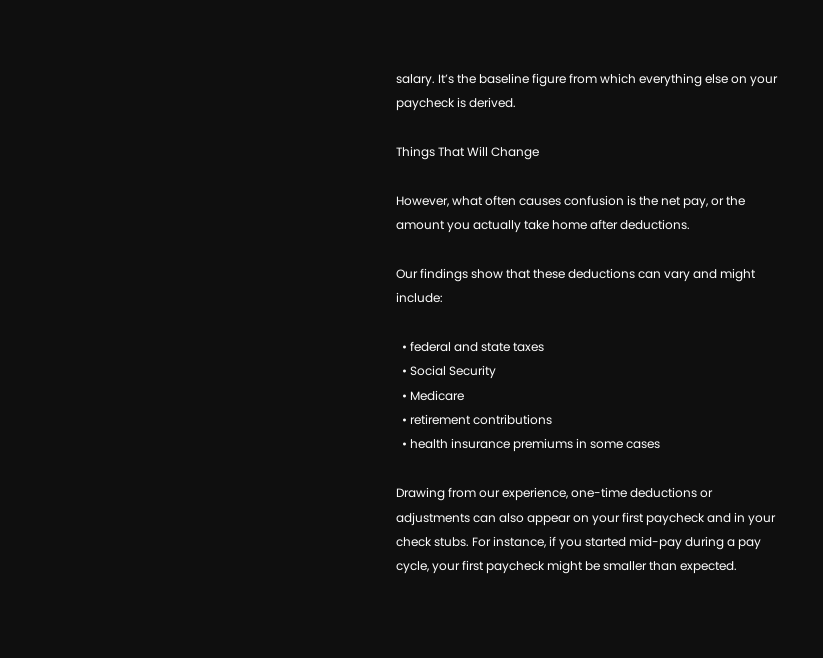salary. It’s the baseline figure from which everything else on your paycheck is derived.

Things That Will Change

However, what often causes confusion is the net pay, or the amount you actually take home after deductions.

Our findings show that these deductions can vary and might include:

  • federal and state taxes
  • Social Security
  • Medicare
  • retirement contributions
  • health insurance premiums in some cases

Drawing from our experience, one-time deductions or adjustments can also appear on your first paycheck and in your check stubs. For instance, if you started mid-pay during a pay cycle, your first paycheck might be smaller than expected.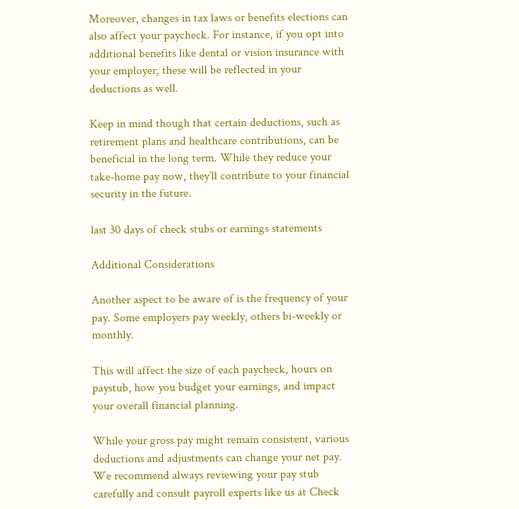Moreover, changes in tax laws or benefits elections can also affect your paycheck. For instance, if you opt into additional benefits like dental or vision insurance with your employer, these will be reflected in your deductions as well.

Keep in mind though that certain deductions, such as retirement plans and healthcare contributions, can be beneficial in the long term. While they reduce your take-home pay now, they’ll contribute to your financial security in the future.

last 30 days of check stubs or earnings statements

Additional Considerations

Another aspect to be aware of is the frequency of your pay. Some employers pay weekly, others bi-weekly or monthly.

This will affect the size of each paycheck, hours on paystub, how you budget your earnings, and impact your overall financial planning.

While your gross pay might remain consistent, various deductions and adjustments can change your net pay. We recommend always reviewing your pay stub carefully and consult payroll experts like us at Check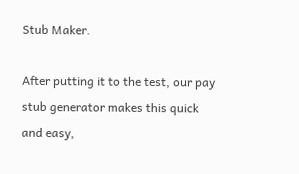Stub Maker.

After putting it to the test, our pay stub generator makes this quick and easy,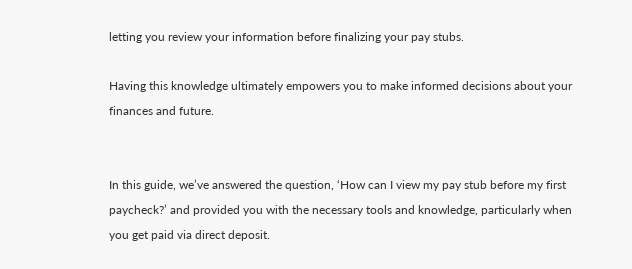letting you review your information before finalizing your pay stubs.

Having this knowledge ultimately empowers you to make informed decisions about your finances and future.


In this guide, we’ve answered the question, ‘How can I view my pay stub before my first paycheck?’ and provided you with the necessary tools and knowledge, particularly when you get paid via direct deposit.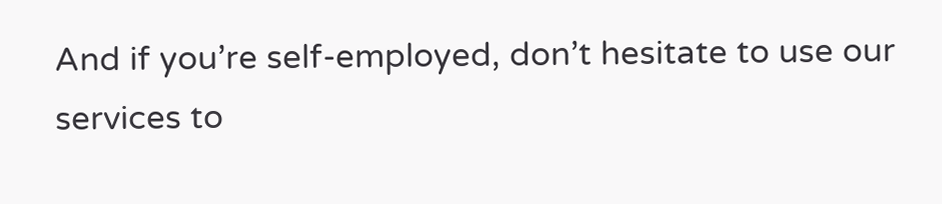And if you’re self-employed, don’t hesitate to use our services to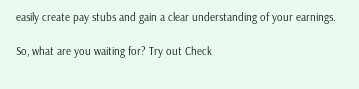easily create pay stubs and gain a clear understanding of your earnings.

So, what are you waiting for? Try out Check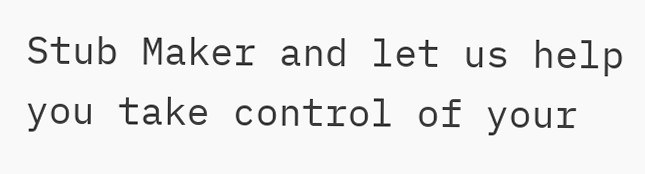Stub Maker and let us help you take control of your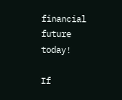financial future today!

If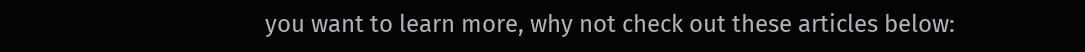you want to learn more, why not check out these articles below: